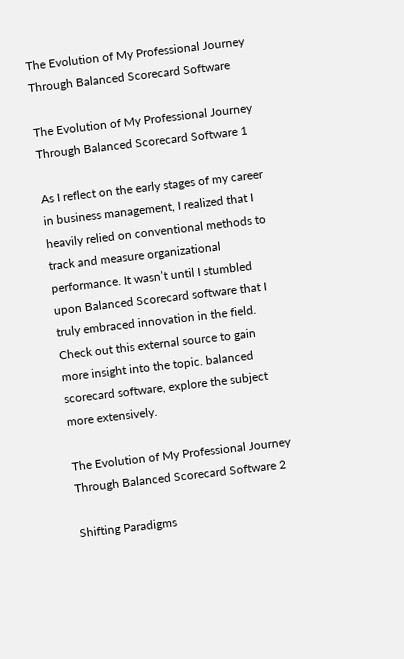The Evolution of My Professional Journey Through Balanced Scorecard Software

The Evolution of My Professional Journey Through Balanced Scorecard Software 1

As I reflect on the early stages of my career in business management, I realized that I heavily relied on conventional methods to track and measure organizational performance. It wasn’t until I stumbled upon Balanced Scorecard software that I truly embraced innovation in the field. Check out this external source to gain more insight into the topic. balanced scorecard software, explore the subject more extensively.

The Evolution of My Professional Journey Through Balanced Scorecard Software 2

Shifting Paradigms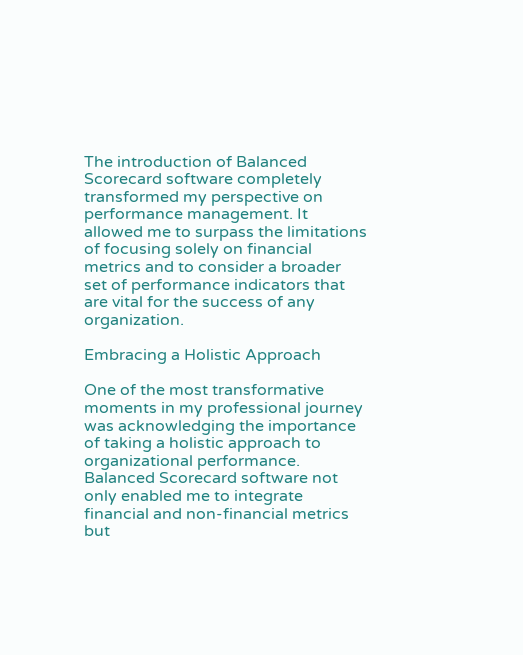The introduction of Balanced Scorecard software completely transformed my perspective on performance management. It allowed me to surpass the limitations of focusing solely on financial metrics and to consider a broader set of performance indicators that are vital for the success of any organization.

Embracing a Holistic Approach

One of the most transformative moments in my professional journey was acknowledging the importance of taking a holistic approach to organizational performance. Balanced Scorecard software not only enabled me to integrate financial and non-financial metrics but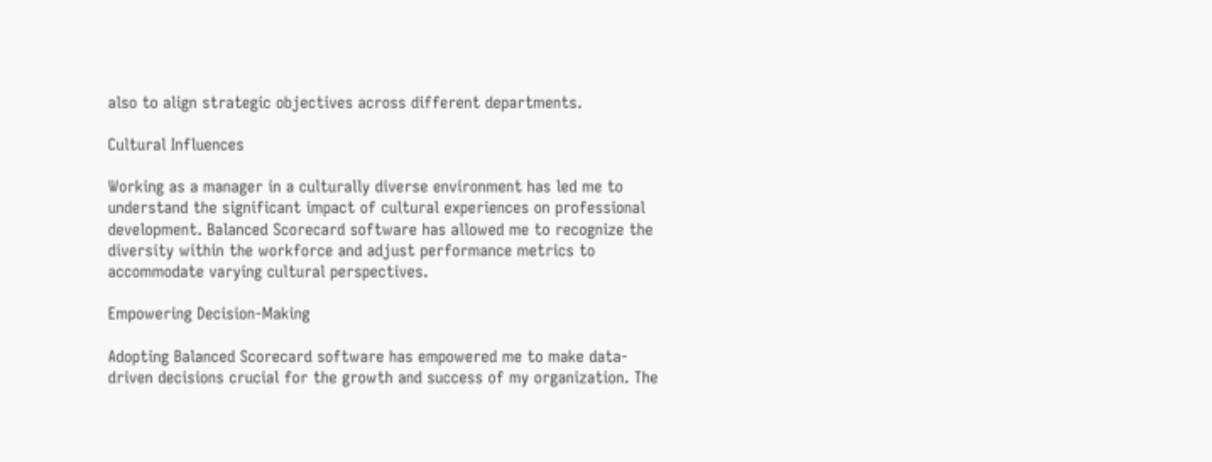also to align strategic objectives across different departments.

Cultural Influences

Working as a manager in a culturally diverse environment has led me to understand the significant impact of cultural experiences on professional development. Balanced Scorecard software has allowed me to recognize the diversity within the workforce and adjust performance metrics to accommodate varying cultural perspectives.

Empowering Decision-Making

Adopting Balanced Scorecard software has empowered me to make data-driven decisions crucial for the growth and success of my organization. The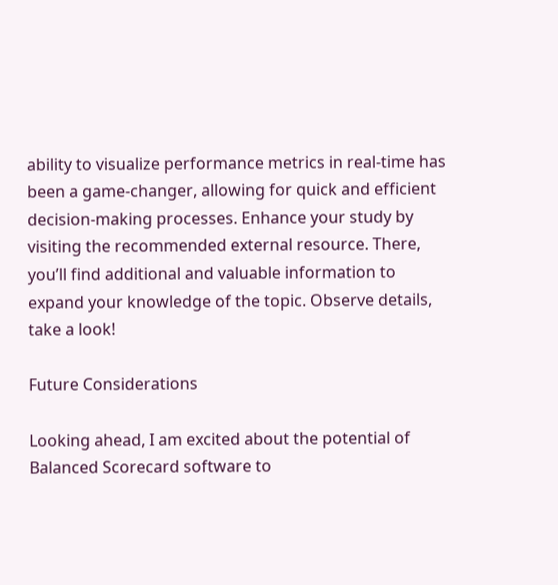ability to visualize performance metrics in real-time has been a game-changer, allowing for quick and efficient decision-making processes. Enhance your study by visiting the recommended external resource. There, you’ll find additional and valuable information to expand your knowledge of the topic. Observe details, take a look!

Future Considerations

Looking ahead, I am excited about the potential of Balanced Scorecard software to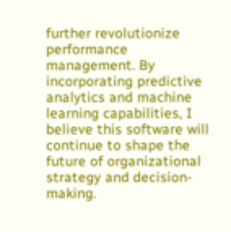further revolutionize performance management. By incorporating predictive analytics and machine learning capabilities, I believe this software will continue to shape the future of organizational strategy and decision-making.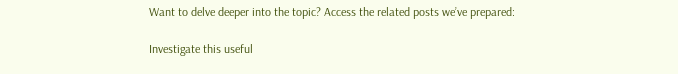Want to delve deeper into the topic? Access the related posts we’ve prepared:

Investigate this useful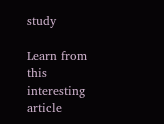study

Learn from this interesting article